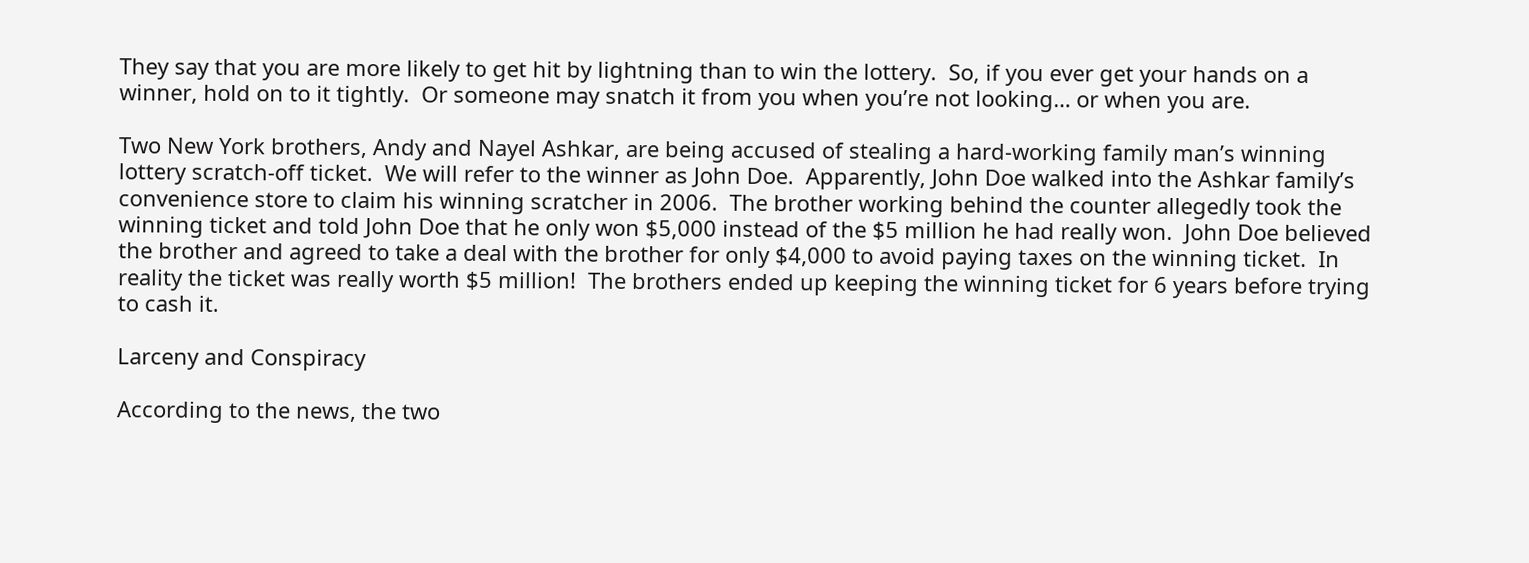They say that you are more likely to get hit by lightning than to win the lottery.  So, if you ever get your hands on a winner, hold on to it tightly.  Or someone may snatch it from you when you’re not looking… or when you are.

Two New York brothers, Andy and Nayel Ashkar, are being accused of stealing a hard-working family man’s winning lottery scratch-off ticket.  We will refer to the winner as John Doe.  Apparently, John Doe walked into the Ashkar family’s convenience store to claim his winning scratcher in 2006.  The brother working behind the counter allegedly took the winning ticket and told John Doe that he only won $5,000 instead of the $5 million he had really won.  John Doe believed the brother and agreed to take a deal with the brother for only $4,000 to avoid paying taxes on the winning ticket.  In reality the ticket was really worth $5 million!  The brothers ended up keeping the winning ticket for 6 years before trying to cash it.

Larceny and Conspiracy

According to the news, the two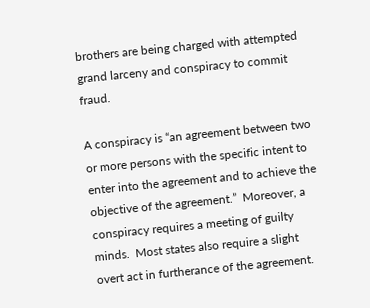brothers are being charged with attempted grand larceny and conspiracy to commit fraud.

A conspiracy is “an agreement between two or more persons with the specific intent to enter into the agreement and to achieve the objective of the agreement.”  Moreover, a conspiracy requires a meeting of guilty minds.  Most states also require a slight overt act in furtherance of the agreement.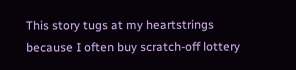This story tugs at my heartstrings because I often buy scratch-off lottery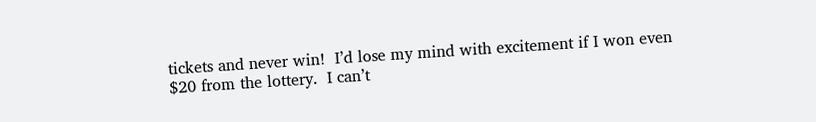tickets and never win!  I’d lose my mind with excitement if I won even $20 from the lottery.  I can’t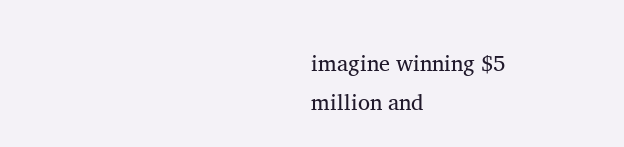imagine winning $5 million and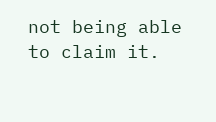not being able to claim it.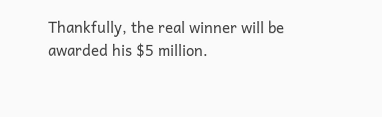Thankfully, the real winner will be awarded his $5 million.